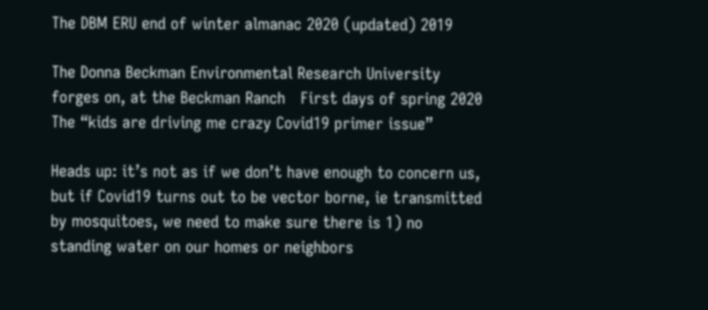The DBM ERU end of winter almanac 2020 (updated) 2019

The Donna Beckman Environmental Research University forges on, at the Beckman Ranch   First days of spring 2020   The “kids are driving me crazy Covid19 primer issue”

Heads up: it’s not as if we don’t have enough to concern us, but if Covid19 turns out to be vector borne, ie transmitted by mosquitoes, we need to make sure there is 1) no standing water on our homes or neighbors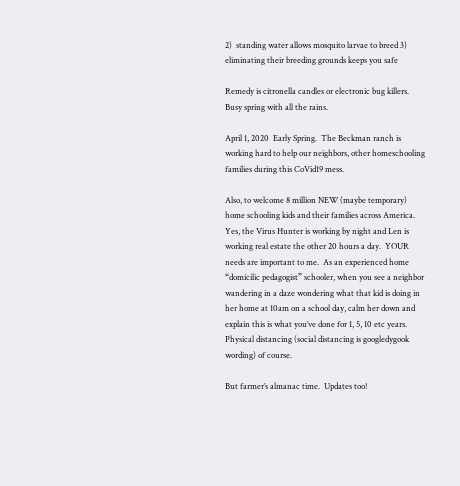2)  standing water allows mosquito larvae to breed 3) eliminating their breeding grounds keeps you safe

Remedy is citronella candles or electronic bug killers.  Busy spring with all the rains.

April 1, 2020  Early Spring.  The Beckman ranch is working hard to help our neighbors, other homeschooling families during this CoVid19 mess.

Also, to welcome 8 million NEW (maybe temporary) home schooling kids and their families across America.  Yes, the Virus Hunter is working by night and Len is working real estate the other 20 hours a day.  YOUR needs are important to me.  As an experienced home “domicilic pedagogist” schooler, when you see a neighbor wandering in a daze wondering what that kid is doing in her home at 10am on a school day, calm her down and explain this is what you’ve done for 1, 5, 10 etc years.  Physical distancing (social distancing is googledygook wording) of course.

But farmer’s almanac time.  Updates too!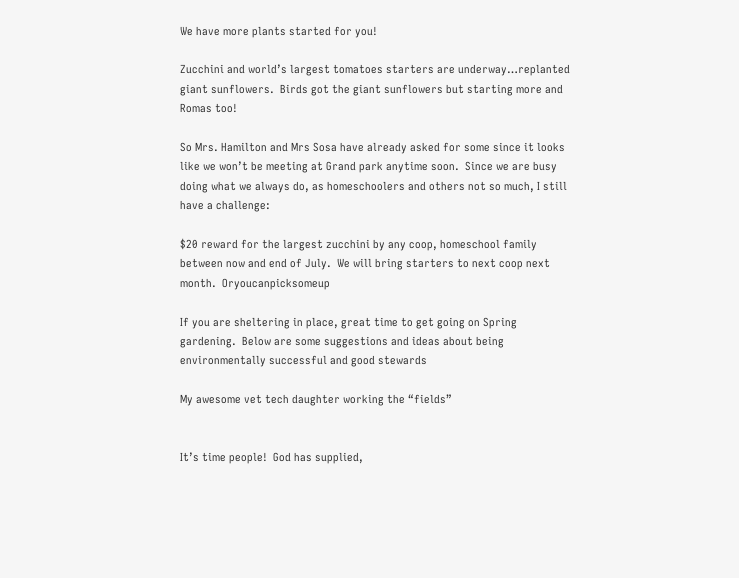We have more plants started for you!

Zucchini and world’s largest tomatoes starters are underway…replanted giant sunflowers.  Birds got the giant sunflowers but starting more and Romas too!

So Mrs. Hamilton and Mrs Sosa have already asked for some since it looks like we won’t be meeting at Grand park anytime soon.  Since we are busy doing what we always do, as homeschoolers and others not so much, I still have a challenge:

$20 reward for the largest zucchini by any coop, homeschool family between now and end of July.  We will bring starters to next coop next month.  Oryoucanpicksomeup

If you are sheltering in place, great time to get going on Spring gardening.  Below are some suggestions and ideas about being environmentally successful and good stewards

My awesome vet tech daughter working the “fields”


It’s time people!  God has supplied,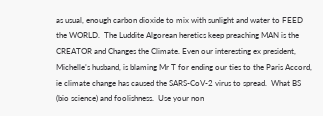as usual, enough carbon dioxide to mix with sunlight and water to FEED the WORLD.  The Luddite Algorean heretics keep preaching MAN is the CREATOR and Changes the Climate. Even our interesting ex president, Michelle’s husband, is blaming Mr T for ending our ties to the Paris Accord, ie climate change has caused the SARS-CoV-2 virus to spread.  What BS (bio science) and foolishness.  Use your non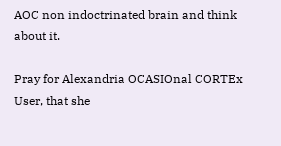AOC non indoctrinated brain and think about it.

Pray for Alexandria OCASIOnal CORTEx User, that she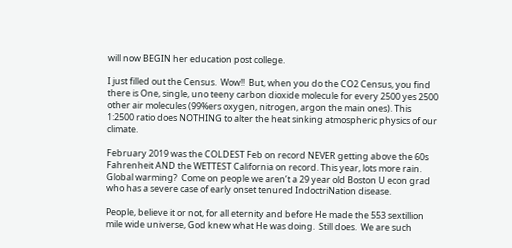will now BEGIN her education post college.

I just filled out the Census.  Wow!!  But, when you do the CO2 Census, you find there is One, single, uno teeny carbon dioxide molecule for every 2500 yes 2500 other air molecules (99%ers oxygen, nitrogen, argon the main ones). This 1:2500 ratio does NOTHING to alter the heat sinking atmospheric physics of our climate.

February 2019 was the COLDEST Feb on record NEVER getting above the 60s Fahrenheit AND the WETTEST California on record. This year, lots more rain.  Global warming?  Come on people we aren’t a 29 year old Boston U econ grad who has a severe case of early onset tenured IndoctriNation disease.

People, believe it or not, for all eternity and before He made the 553 sextillion mile wide universe, God knew what He was doing.  Still does.  We are such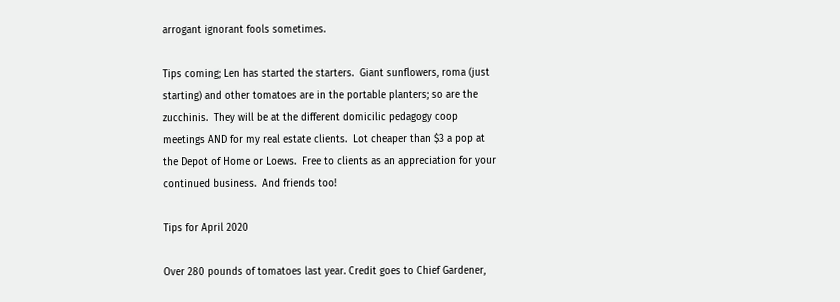arrogant ignorant fools sometimes.

Tips coming; Len has started the starters.  Giant sunflowers, roma (just starting) and other tomatoes are in the portable planters; so are the zucchinis.  They will be at the different domicilic pedagogy coop meetings AND for my real estate clients.  Lot cheaper than $3 a pop at the Depot of Home or Loews.  Free to clients as an appreciation for your continued business.  And friends too!

Tips for April 2020

Over 280 pounds of tomatoes last year. Credit goes to Chief Gardener,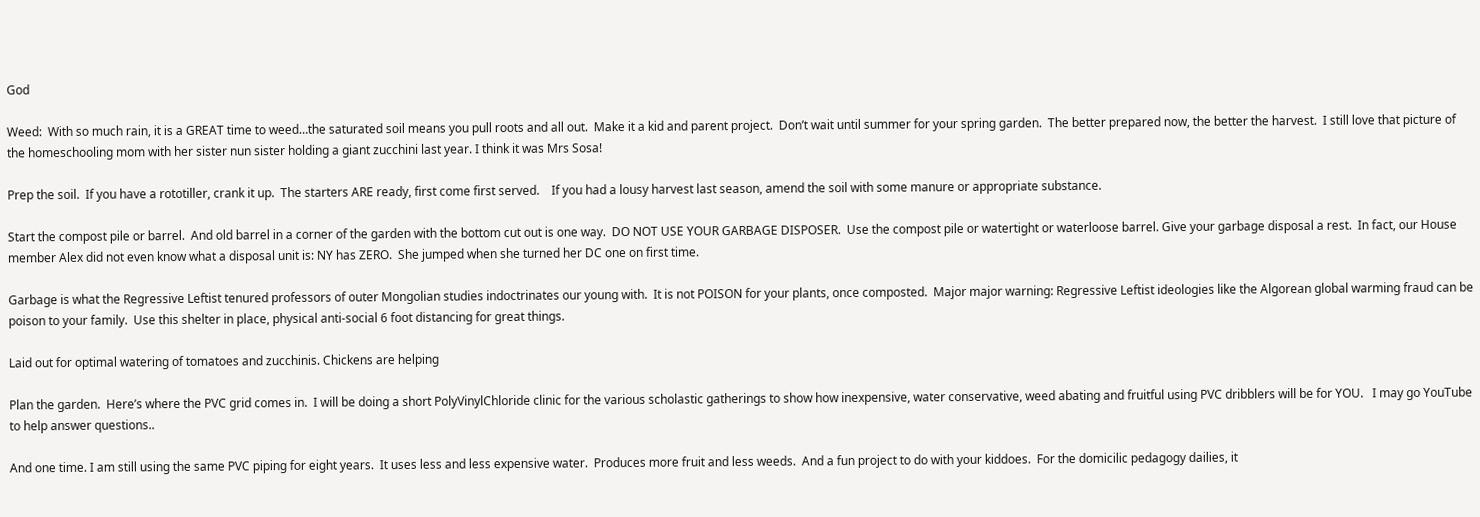God

Weed:  With so much rain, it is a GREAT time to weed…the saturated soil means you pull roots and all out.  Make it a kid and parent project.  Don’t wait until summer for your spring garden.  The better prepared now, the better the harvest.  I still love that picture of the homeschooling mom with her sister nun sister holding a giant zucchini last year. I think it was Mrs Sosa!

Prep the soil.  If you have a rototiller, crank it up.  The starters ARE ready, first come first served.    If you had a lousy harvest last season, amend the soil with some manure or appropriate substance.

Start the compost pile or barrel.  And old barrel in a corner of the garden with the bottom cut out is one way.  DO NOT USE YOUR GARBAGE DISPOSER.  Use the compost pile or watertight or waterloose barrel. Give your garbage disposal a rest.  In fact, our House member Alex did not even know what a disposal unit is: NY has ZERO.  She jumped when she turned her DC one on first time.

Garbage is what the Regressive Leftist tenured professors of outer Mongolian studies indoctrinates our young with.  It is not POISON for your plants, once composted.  Major major warning: Regressive Leftist ideologies like the Algorean global warming fraud can be poison to your family.  Use this shelter in place, physical anti-social 6 foot distancing for great things.

Laid out for optimal watering of tomatoes and zucchinis. Chickens are helping

Plan the garden.  Here’s where the PVC grid comes in.  I will be doing a short PolyVinylChloride clinic for the various scholastic gatherings to show how inexpensive, water conservative, weed abating and fruitful using PVC dribblers will be for YOU.   I may go YouTube to help answer questions..

And one time. I am still using the same PVC piping for eight years.  It uses less and less expensive water.  Produces more fruit and less weeds.  And a fun project to do with your kiddoes.  For the domicilic pedagogy dailies, it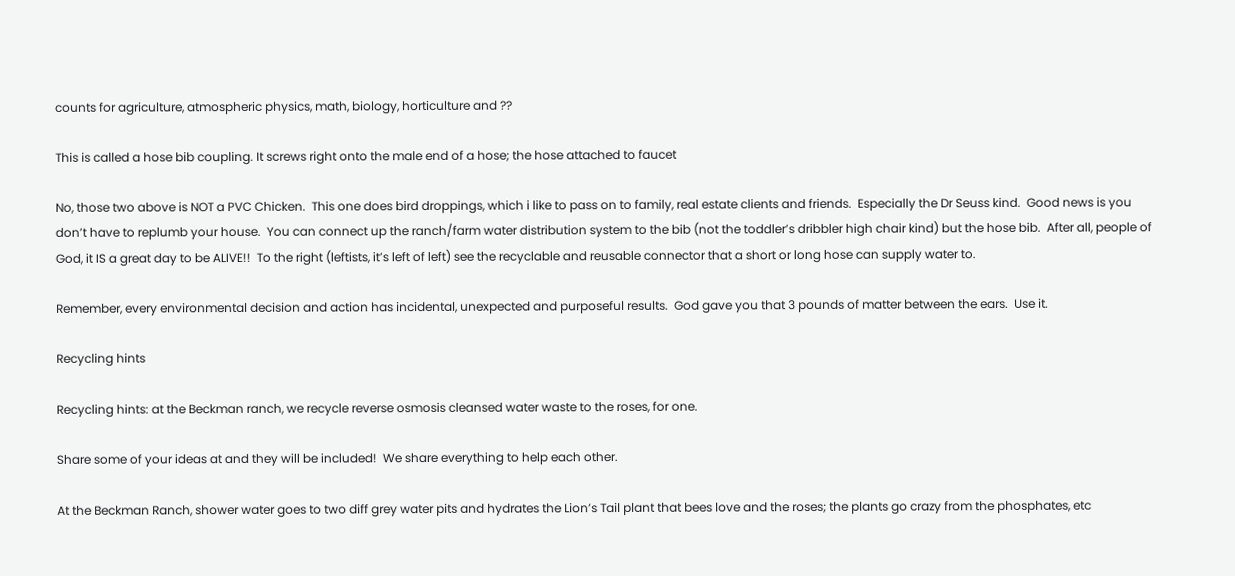counts for agriculture, atmospheric physics, math, biology, horticulture and ??

This is called a hose bib coupling. It screws right onto the male end of a hose; the hose attached to faucet

No, those two above is NOT a PVC Chicken.  This one does bird droppings, which i like to pass on to family, real estate clients and friends.  Especially the Dr Seuss kind.  Good news is you don’t have to replumb your house.  You can connect up the ranch/farm water distribution system to the bib (not the toddler’s dribbler high chair kind) but the hose bib.  After all, people of God, it IS a great day to be ALIVE!!  To the right (leftists, it’s left of left) see the recyclable and reusable connector that a short or long hose can supply water to.

Remember, every environmental decision and action has incidental, unexpected and purposeful results.  God gave you that 3 pounds of matter between the ears.  Use it.

Recycling hints

Recycling hints: at the Beckman ranch, we recycle reverse osmosis cleansed water waste to the roses, for one.

Share some of your ideas at and they will be included!  We share everything to help each other.

At the Beckman Ranch, shower water goes to two diff grey water pits and hydrates the Lion’s Tail plant that bees love and the roses; the plants go crazy from the phosphates, etc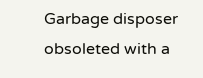Garbage disposer obsoleted with a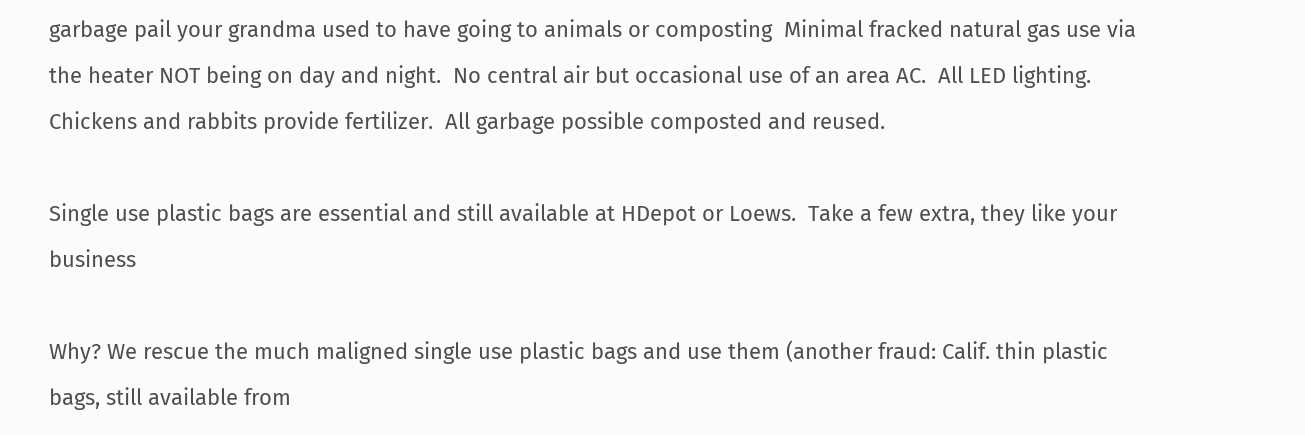garbage pail your grandma used to have going to animals or composting  Minimal fracked natural gas use via the heater NOT being on day and night.  No central air but occasional use of an area AC.  All LED lighting.  Chickens and rabbits provide fertilizer.  All garbage possible composted and reused.

Single use plastic bags are essential and still available at HDepot or Loews.  Take a few extra, they like your business

Why? We rescue the much maligned single use plastic bags and use them (another fraud: Calif. thin plastic bags, still available from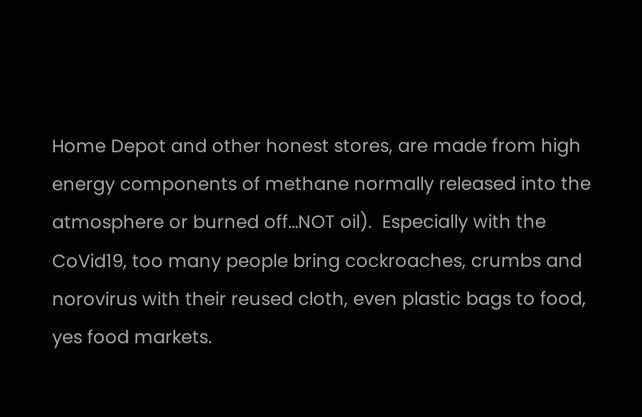Home Depot and other honest stores, are made from high energy components of methane normally released into the atmosphere or burned off…NOT oil).  Especially with the CoVid19, too many people bring cockroaches, crumbs and norovirus with their reused cloth, even plastic bags to food, yes food markets.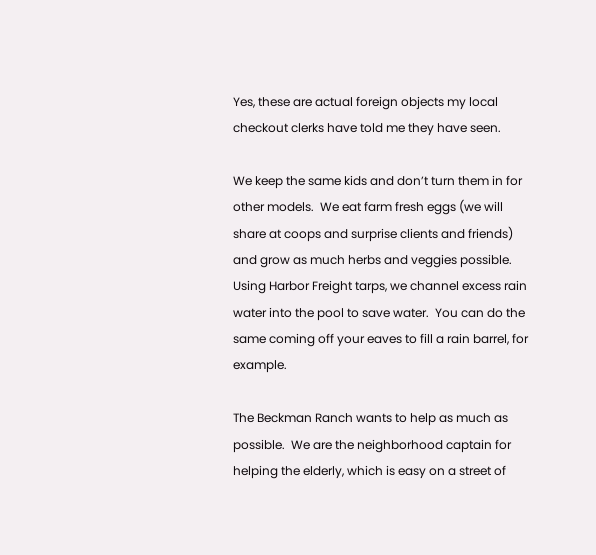Yes, these are actual foreign objects my local checkout clerks have told me they have seen.

We keep the same kids and don’t turn them in for other models.  We eat farm fresh eggs (we will share at coops and surprise clients and friends) and grow as much herbs and veggies possible. Using Harbor Freight tarps, we channel excess rain water into the pool to save water.  You can do the same coming off your eaves to fill a rain barrel, for example.

The Beckman Ranch wants to help as much as possible.  We are the neighborhood captain for helping the elderly, which is easy on a street of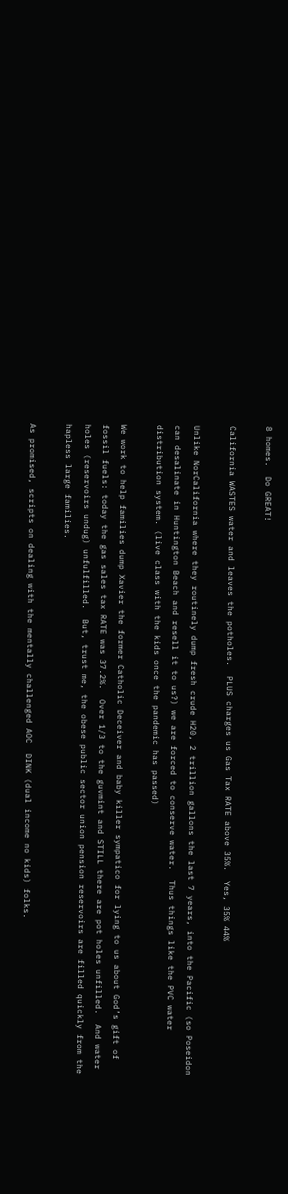8 homes.  Do GREAT!

California WASTES water and leaves the potholes.  PLUS charges us Gas Tax RATE above 35%.  Yes, 35% 44%

Unlike NorCalifornia where they routinely dump fresh crude H20, 2 trillion gallons the last 7 years, into the Pacific (so Poseidon can desalinate in Huntington Beach and resell it to us?) we are forced to conserve water.  Thus things like the PVC water distribution system. (live class with the kids once the pandemic has passed)

We work to help families dump Xavier the former Catholic Deceiver and baby killer sympatico for lying to us about God’s gift of fossil fuels: today the gas sales tax RATE was 37.2%.  Over 1/3 to the guvmint and STILL there are pot holes unfilled.  And water holes (reservoirs undug) unfulfilled.  But, trust me, the obese public sector union pension reservoirs are filled quickly from the hapless large families.

As promised, scripts on dealing with the mentally challenged AOC  DINK (dual income no kids) folks.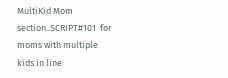MultiKid Mom section..SCRIPT#101  for moms with multiple kids in line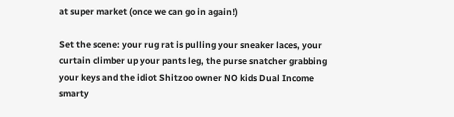at super market (once we can go in again!)

Set the scene: your rug rat is pulling your sneaker laces, your curtain climber up your pants leg, the purse snatcher grabbing your keys and the idiot Shitzoo owner NO kids Dual Income smarty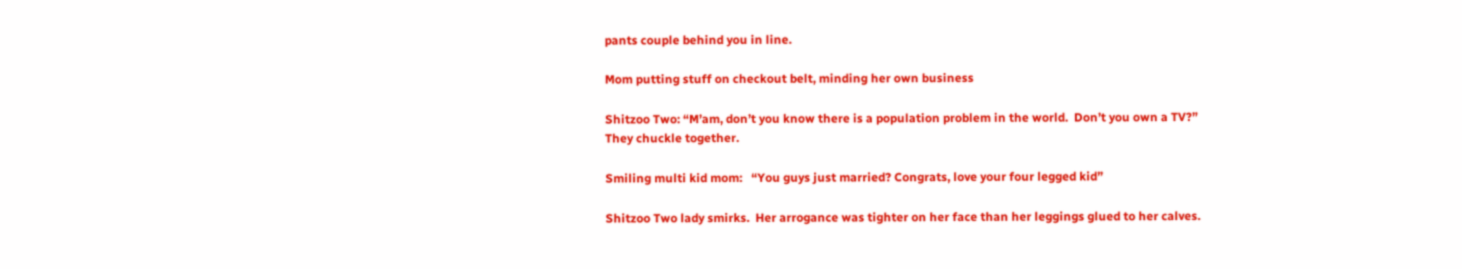pants couple behind you in line.

Mom putting stuff on checkout belt, minding her own business

Shitzoo Two: “M’am, don’t you know there is a population problem in the world.  Don’t you own a TV?”  They chuckle together.

Smiling multi kid mom:   “You guys just married? Congrats, love your four legged kid”

Shitzoo Two lady smirks.  Her arrogance was tighter on her face than her leggings glued to her calves.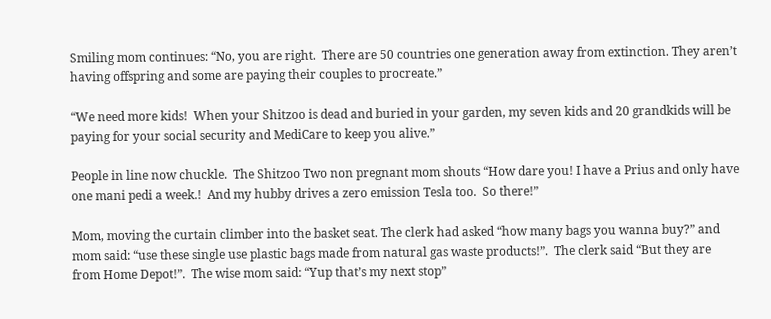Smiling mom continues: “No, you are right.  There are 50 countries one generation away from extinction. They aren’t having offspring and some are paying their couples to procreate.”

“We need more kids!  When your Shitzoo is dead and buried in your garden, my seven kids and 20 grandkids will be paying for your social security and MediCare to keep you alive.”

People in line now chuckle.  The Shitzoo Two non pregnant mom shouts “How dare you! I have a Prius and only have one mani pedi a week.!  And my hubby drives a zero emission Tesla too.  So there!”

Mom, moving the curtain climber into the basket seat. The clerk had asked “how many bags you wanna buy?” and mom said: “use these single use plastic bags made from natural gas waste products!”.  The clerk said “But they are from Home Depot!”.  The wise mom said: “Yup that’s my next stop”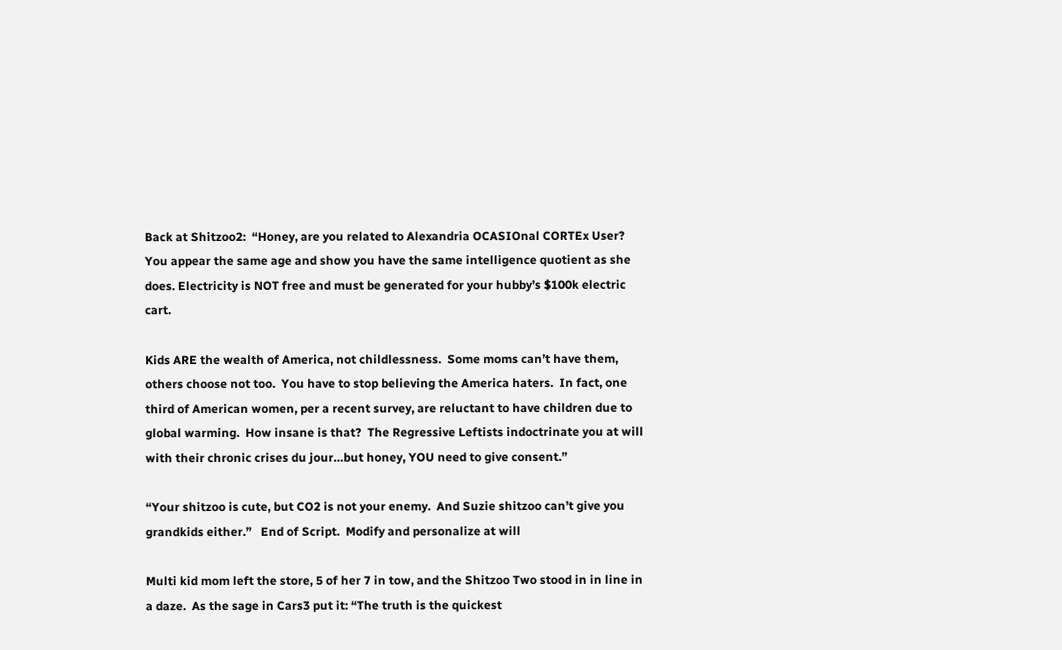Back at Shitzoo2:  “Honey, are you related to Alexandria OCASIOnal CORTEx User?  You appear the same age and show you have the same intelligence quotient as she does. Electricity is NOT free and must be generated for your hubby’s $100k electric cart.

Kids ARE the wealth of America, not childlessness.  Some moms can’t have them, others choose not too.  You have to stop believing the America haters.  In fact, one third of American women, per a recent survey, are reluctant to have children due to global warming.  How insane is that?  The Regressive Leftists indoctrinate you at will with their chronic crises du jour…but honey, YOU need to give consent.”

“Your shitzoo is cute, but CO2 is not your enemy.  And Suzie shitzoo can’t give you grandkids either.”   End of Script.  Modify and personalize at will

Multi kid mom left the store, 5 of her 7 in tow, and the Shitzoo Two stood in in line in a daze.  As the sage in Cars3 put it: “The truth is the quickest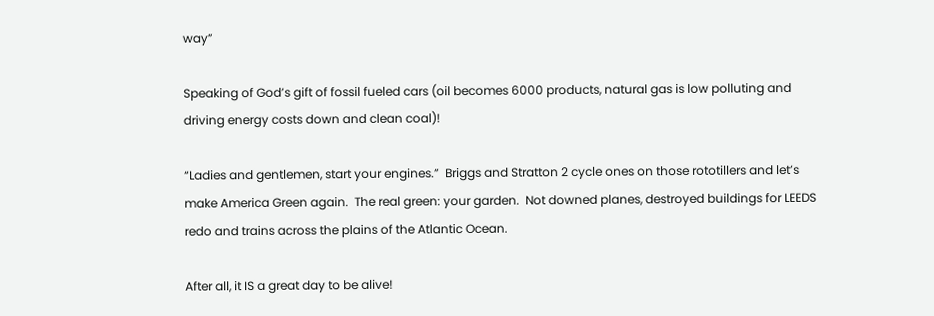way”

Speaking of God’s gift of fossil fueled cars (oil becomes 6000 products, natural gas is low polluting and driving energy costs down and clean coal)!

“Ladies and gentlemen, start your engines.”  Briggs and Stratton 2 cycle ones on those rototillers and let’s make America Green again.  The real green: your garden.  Not downed planes, destroyed buildings for LEEDS redo and trains across the plains of the Atlantic Ocean.

After all, it IS a great day to be alive!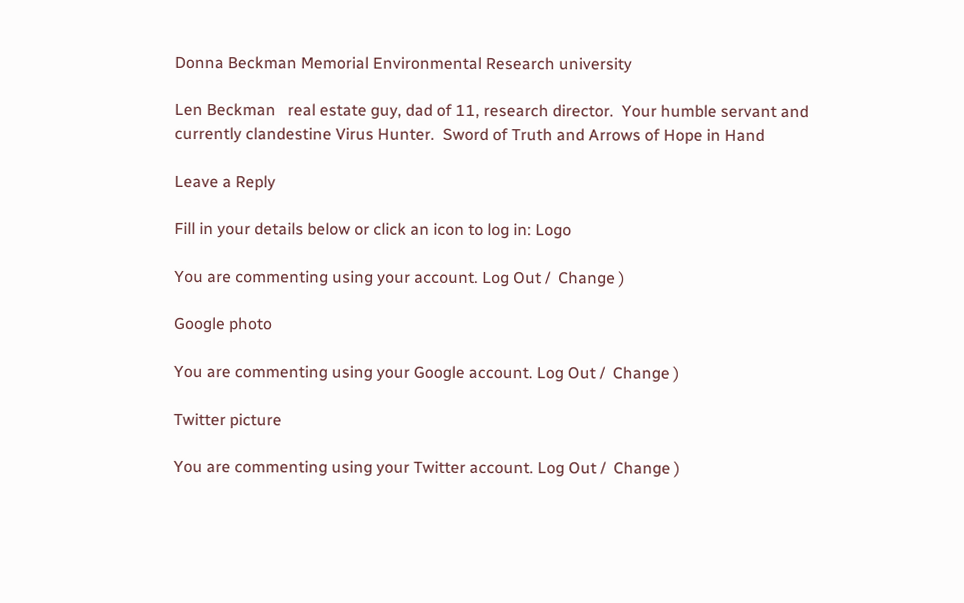Donna Beckman Memorial Environmental Research university

Len Beckman   real estate guy, dad of 11, research director.  Your humble servant and currently clandestine Virus Hunter.  Sword of Truth and Arrows of Hope in Hand

Leave a Reply

Fill in your details below or click an icon to log in: Logo

You are commenting using your account. Log Out /  Change )

Google photo

You are commenting using your Google account. Log Out /  Change )

Twitter picture

You are commenting using your Twitter account. Log Out /  Change )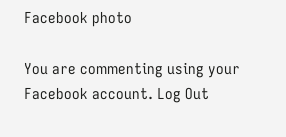Facebook photo

You are commenting using your Facebook account. Log Out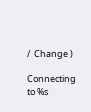/  Change )

Connecting to %s